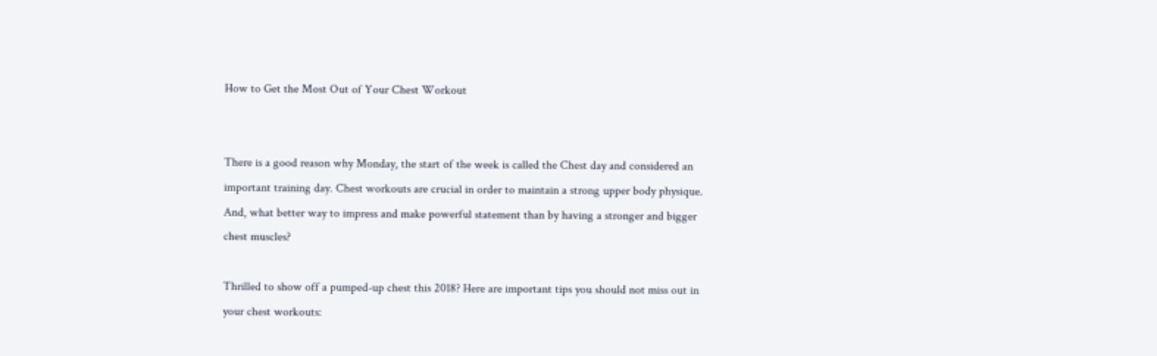How to Get the Most Out of Your Chest Workout


There is a good reason why Monday, the start of the week is called the Chest day and considered an important training day. Chest workouts are crucial in order to maintain a strong upper body physique. And, what better way to impress and make powerful statement than by having a stronger and bigger chest muscles?

Thrilled to show off a pumped-up chest this 2018? Here are important tips you should not miss out in your chest workouts: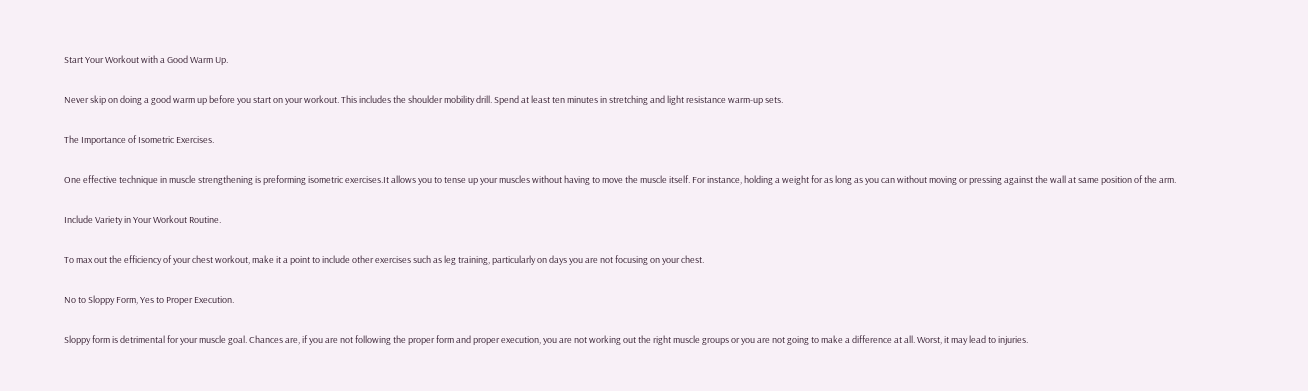Start Your Workout with a Good Warm Up.

Never skip on doing a good warm up before you start on your workout. This includes the shoulder mobility drill. Spend at least ten minutes in stretching and light resistance warm-up sets.

The Importance of Isometric Exercises.

One effective technique in muscle strengthening is preforming isometric exercises.It allows you to tense up your muscles without having to move the muscle itself. For instance, holding a weight for as long as you can without moving or pressing against the wall at same position of the arm.

Include Variety in Your Workout Routine.

To max out the efficiency of your chest workout, make it a point to include other exercises such as leg training, particularly on days you are not focusing on your chest.

No to Sloppy Form, Yes to Proper Execution.

Sloppy form is detrimental for your muscle goal. Chances are, if you are not following the proper form and proper execution, you are not working out the right muscle groups or you are not going to make a difference at all. Worst, it may lead to injuries.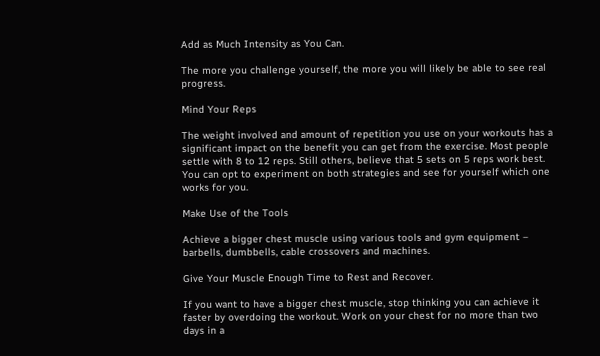Add as Much Intensity as You Can.

The more you challenge yourself, the more you will likely be able to see real progress.

Mind Your Reps

The weight involved and amount of repetition you use on your workouts has a significant impact on the benefit you can get from the exercise. Most people settle with 8 to 12 reps. Still others, believe that 5 sets on 5 reps work best. You can opt to experiment on both strategies and see for yourself which one works for you.

Make Use of the Tools

Achieve a bigger chest muscle using various tools and gym equipment – barbells, dumbbells, cable crossovers and machines.

Give Your Muscle Enough Time to Rest and Recover.

If you want to have a bigger chest muscle, stop thinking you can achieve it faster by overdoing the workout. Work on your chest for no more than two days in a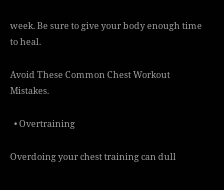week. Be sure to give your body enough time to heal.

Avoid These Common Chest Workout Mistakes.

  • Overtraining

Overdoing your chest training can dull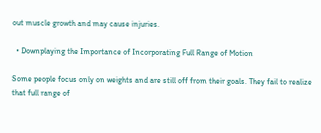out muscle growth and may cause injuries.

  • Downplaying the Importance of Incorporating Full Range of Motion

Some people focus only on weights and are still off from their goals. They fail to realize that full range of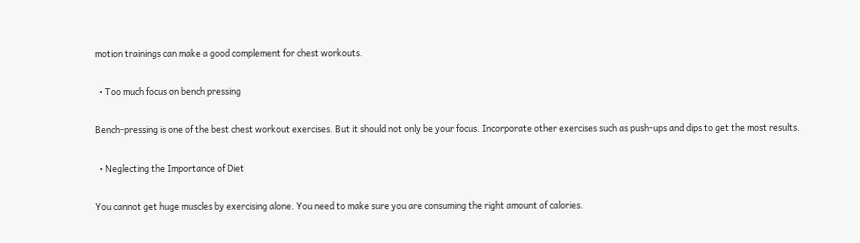motion trainings can make a good complement for chest workouts.

  • Too much focus on bench pressing

Bench-pressing is one of the best chest workout exercises. But it should not only be your focus. Incorporate other exercises such as push-ups and dips to get the most results.

  • Neglecting the Importance of Diet

You cannot get huge muscles by exercising alone. You need to make sure you are consuming the right amount of calories.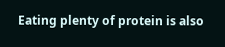Eating plenty of protein is also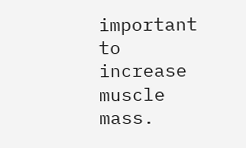important to increase muscle mass.